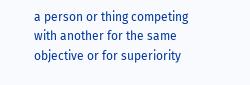a person or thing competing with another for the same objective or for superiority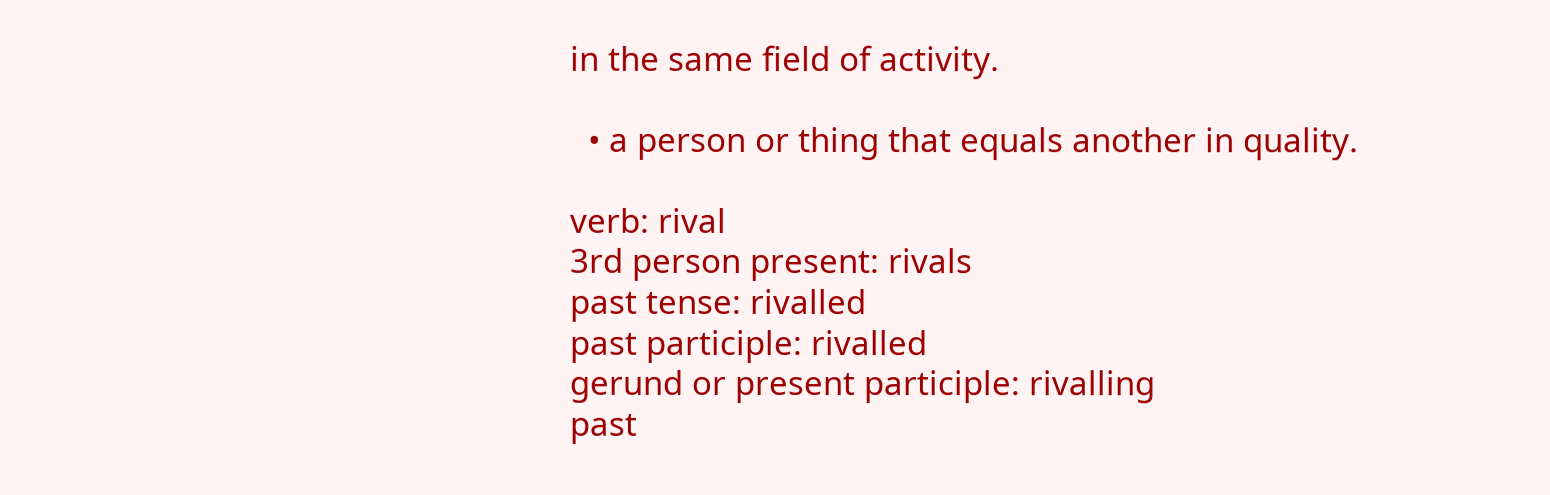in the same field of activity.

  • a person or thing that equals another in quality.

verb: rival
3rd person present: rivals
past tense: rivalled
past participle: rivalled
gerund or present participle: rivalling
past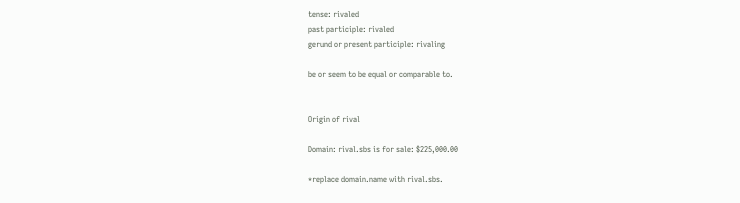tense: rivaled
past participle: rivaled
gerund or present participle: rivaling

be or seem to be equal or comparable to.


Origin of rival

Domain: rival.sbs is for sale: $225,000.00

*replace domain.name with rival.sbs.